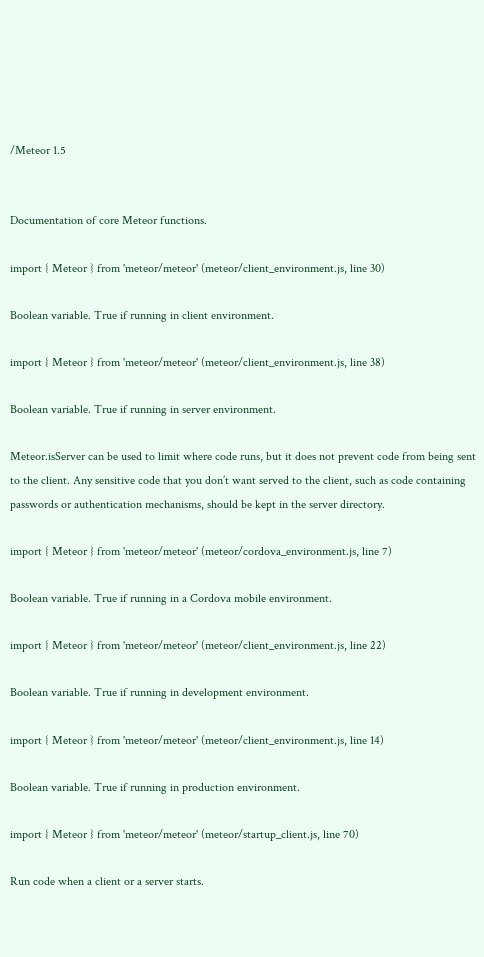/Meteor 1.5


Documentation of core Meteor functions.

import { Meteor } from 'meteor/meteor' (meteor/client_environment.js, line 30)

Boolean variable. True if running in client environment.

import { Meteor } from 'meteor/meteor' (meteor/client_environment.js, line 38)

Boolean variable. True if running in server environment.

Meteor.isServer can be used to limit where code runs, but it does not prevent code from being sent to the client. Any sensitive code that you don’t want served to the client, such as code containing passwords or authentication mechanisms, should be kept in the server directory.

import { Meteor } from 'meteor/meteor' (meteor/cordova_environment.js, line 7)

Boolean variable. True if running in a Cordova mobile environment.

import { Meteor } from 'meteor/meteor' (meteor/client_environment.js, line 22)

Boolean variable. True if running in development environment.

import { Meteor } from 'meteor/meteor' (meteor/client_environment.js, line 14)

Boolean variable. True if running in production environment.

import { Meteor } from 'meteor/meteor' (meteor/startup_client.js, line 70)

Run code when a client or a server starts.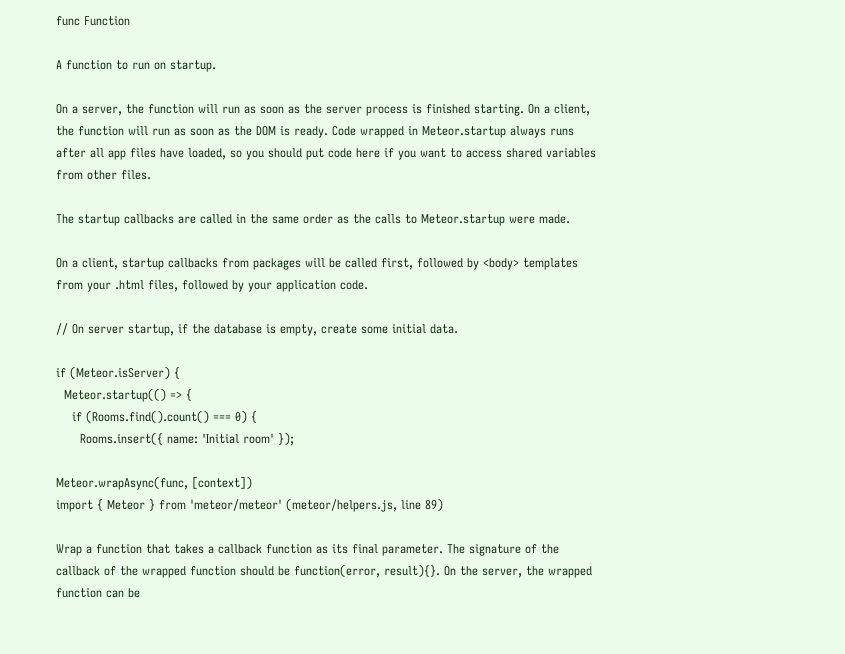func Function

A function to run on startup.

On a server, the function will run as soon as the server process is finished starting. On a client, the function will run as soon as the DOM is ready. Code wrapped in Meteor.startup always runs after all app files have loaded, so you should put code here if you want to access shared variables from other files.

The startup callbacks are called in the same order as the calls to Meteor.startup were made.

On a client, startup callbacks from packages will be called first, followed by <body> templates from your .html files, followed by your application code.

// On server startup, if the database is empty, create some initial data.

if (Meteor.isServer) {
  Meteor.startup(() => {
    if (Rooms.find().count() === 0) {
      Rooms.insert({ name: 'Initial room' });

Meteor.wrapAsync(func, [context])
import { Meteor } from 'meteor/meteor' (meteor/helpers.js, line 89)

Wrap a function that takes a callback function as its final parameter. The signature of the callback of the wrapped function should be function(error, result){}. On the server, the wrapped function can be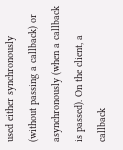used either synchronously (without passing a callback) or asynchronously (when a callback is passed). On the client, a callback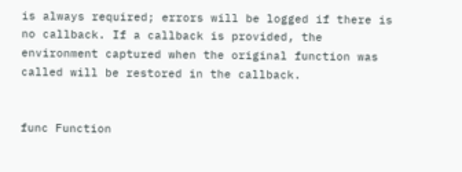is always required; errors will be logged if there is no callback. If a callback is provided, the environment captured when the original function was called will be restored in the callback.


func Function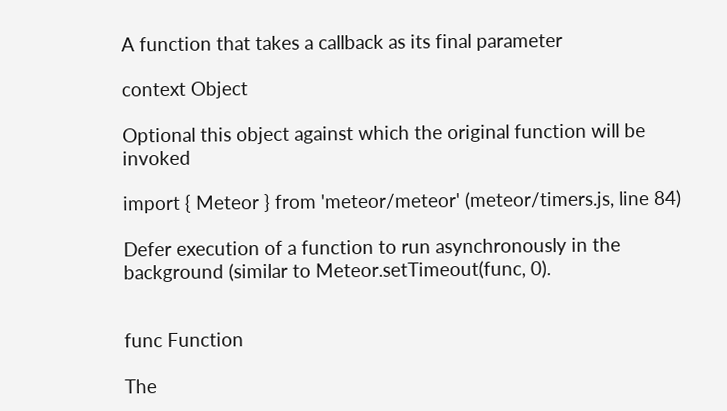A function that takes a callback as its final parameter

context Object

Optional this object against which the original function will be invoked

import { Meteor } from 'meteor/meteor' (meteor/timers.js, line 84)

Defer execution of a function to run asynchronously in the background (similar to Meteor.setTimeout(func, 0).


func Function

The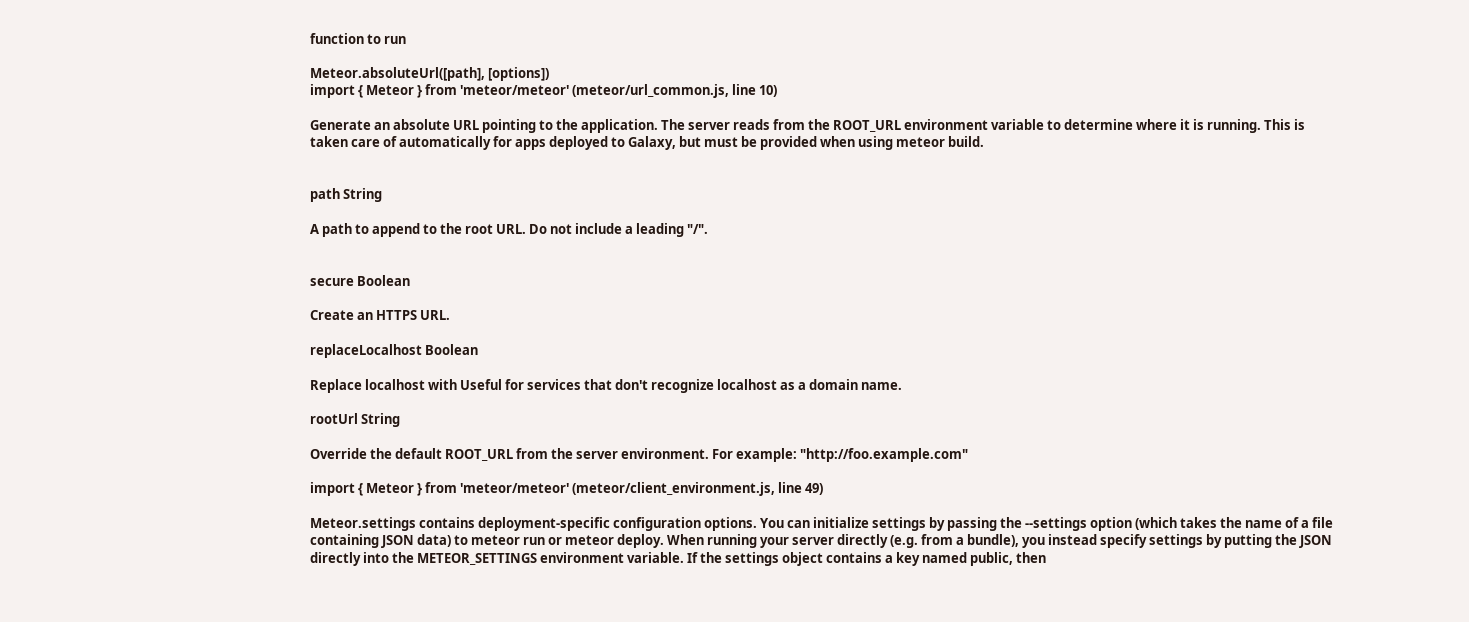function to run

Meteor.absoluteUrl([path], [options])
import { Meteor } from 'meteor/meteor' (meteor/url_common.js, line 10)

Generate an absolute URL pointing to the application. The server reads from the ROOT_URL environment variable to determine where it is running. This is taken care of automatically for apps deployed to Galaxy, but must be provided when using meteor build.


path String

A path to append to the root URL. Do not include a leading "/".


secure Boolean

Create an HTTPS URL.

replaceLocalhost Boolean

Replace localhost with Useful for services that don't recognize localhost as a domain name.

rootUrl String

Override the default ROOT_URL from the server environment. For example: "http://foo.example.com"

import { Meteor } from 'meteor/meteor' (meteor/client_environment.js, line 49)

Meteor.settings contains deployment-specific configuration options. You can initialize settings by passing the --settings option (which takes the name of a file containing JSON data) to meteor run or meteor deploy. When running your server directly (e.g. from a bundle), you instead specify settings by putting the JSON directly into the METEOR_SETTINGS environment variable. If the settings object contains a key named public, then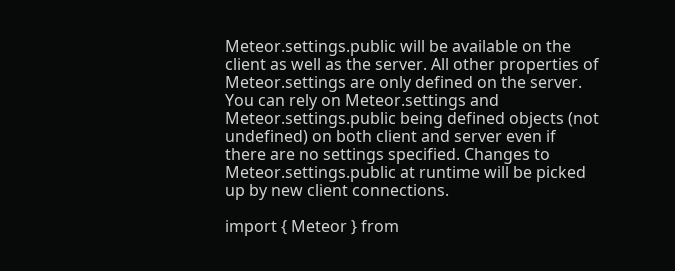Meteor.settings.public will be available on the client as well as the server. All other properties of Meteor.settings are only defined on the server. You can rely on Meteor.settings and Meteor.settings.public being defined objects (not undefined) on both client and server even if there are no settings specified. Changes to Meteor.settings.public at runtime will be picked up by new client connections.

import { Meteor } from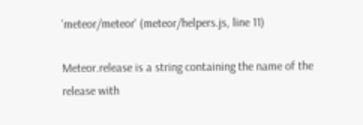'meteor/meteor' (meteor/helpers.js, line 11)

Meteor.release is a string containing the name of the release with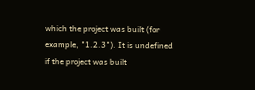which the project was built (for example, "1.2.3"). It is undefined if the project was built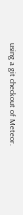using a git checkout of Meteor.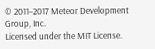© 2011–2017 Meteor Development Group, Inc.
Licensed under the MIT License.